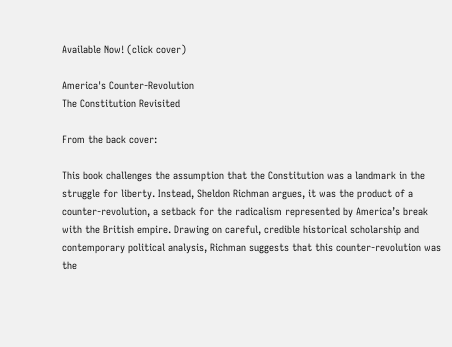Available Now! (click cover)

America's Counter-Revolution
The Constitution Revisited

From the back cover:

This book challenges the assumption that the Constitution was a landmark in the struggle for liberty. Instead, Sheldon Richman argues, it was the product of a counter-revolution, a setback for the radicalism represented by America’s break with the British empire. Drawing on careful, credible historical scholarship and contemporary political analysis, Richman suggests that this counter-revolution was the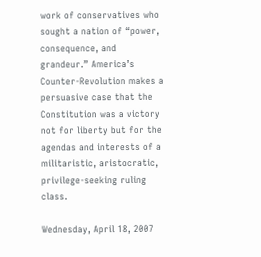work of conservatives who sought a nation of “power, consequence, and grandeur.” America’s Counter-Revolution makes a persuasive case that the Constitution was a victory not for liberty but for the agendas and interests of a militaristic, aristocratic, privilege-seeking ruling class.

Wednesday, April 18, 2007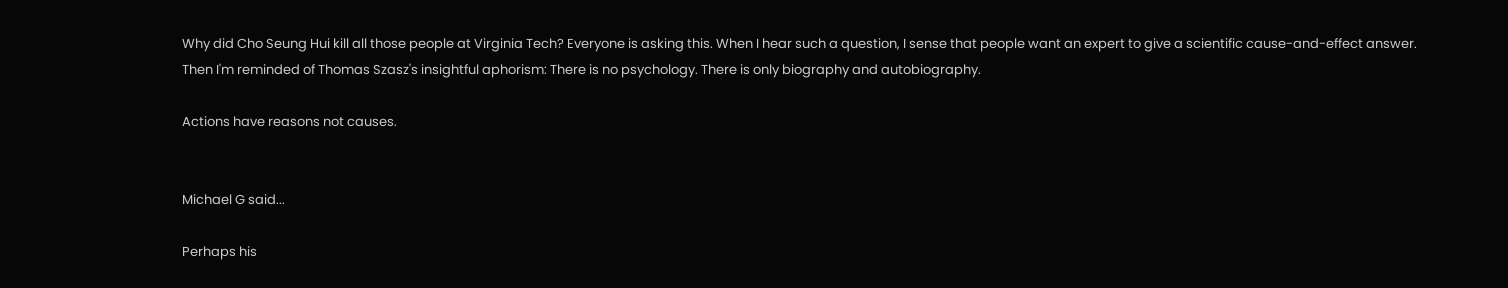Why did Cho Seung Hui kill all those people at Virginia Tech? Everyone is asking this. When I hear such a question, I sense that people want an expert to give a scientific cause-and-effect answer. Then I'm reminded of Thomas Szasz's insightful aphorism: There is no psychology. There is only biography and autobiography.

Actions have reasons not causes.


Michael G said...

Perhaps his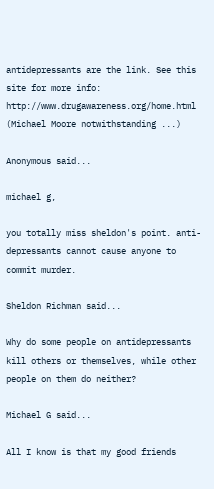antidepressants are the link. See this site for more info: http://www.drugawareness.org/home.html
(Michael Moore notwithstanding ...)

Anonymous said...

michael g,

you totally miss sheldon's point. anti-depressants cannot cause anyone to commit murder.

Sheldon Richman said...

Why do some people on antidepressants kill others or themselves, while other people on them do neither?

Michael G said...

All I know is that my good friends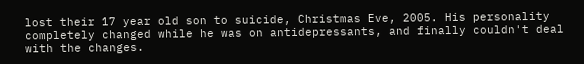lost their 17 year old son to suicide, Christmas Eve, 2005. His personality completely changed while he was on antidepressants, and finally couldn't deal with the changes.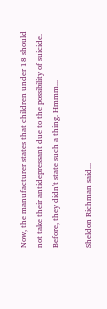Now, the manufacturer states that children under 18 should not take their antidepressant due to the possibility of suicide. Before, they didn't state such a thing. Hmmm...

Sheldon Richman said...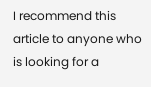I recommend this article to anyone who is looking for a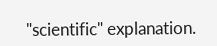"scientific" explanation.